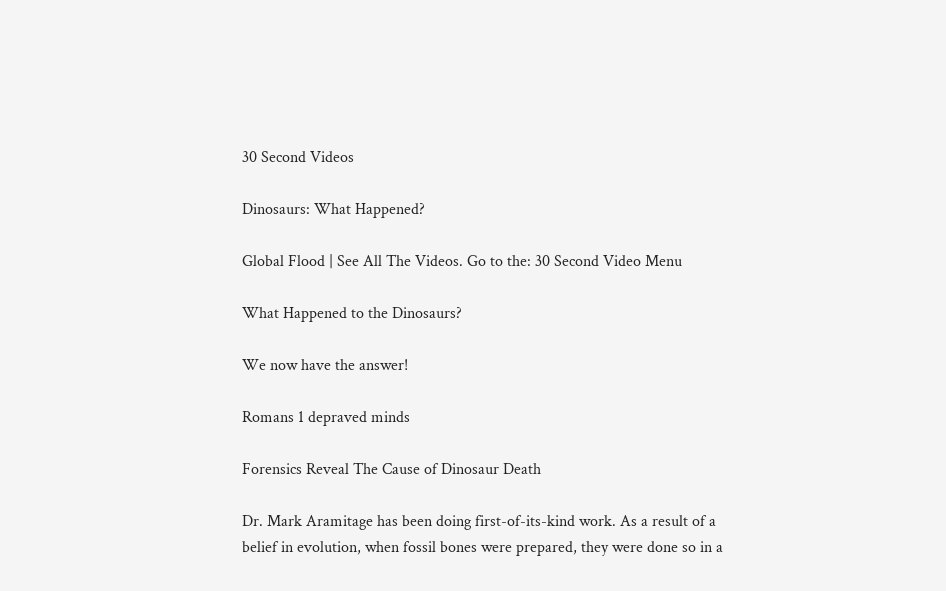30 Second Videos

Dinosaurs: What Happened?

Global Flood | See All The Videos. Go to the: 30 Second Video Menu

What Happened to the Dinosaurs?

We now have the answer!

Romans 1 depraved minds

Forensics Reveal The Cause of Dinosaur Death

Dr. Mark Aramitage has been doing first-of-its-kind work. As a result of a belief in evolution, when fossil bones were prepared, they were done so in a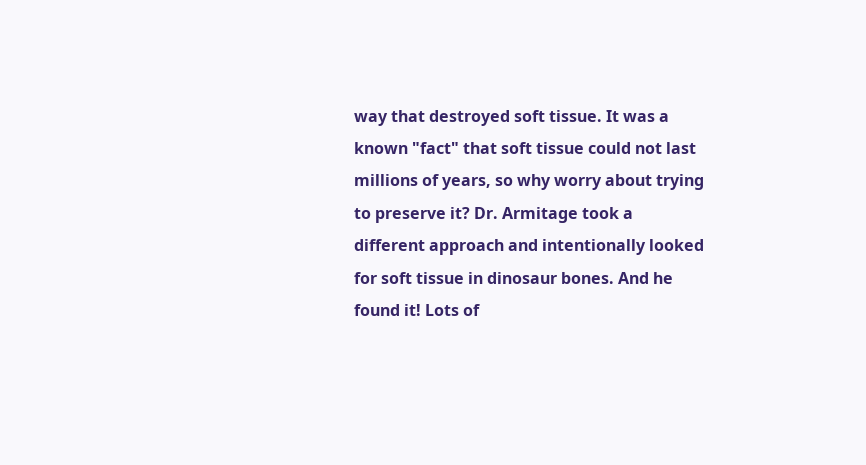way that destroyed soft tissue. It was a known "fact" that soft tissue could not last millions of years, so why worry about trying to preserve it? Dr. Armitage took a different approach and intentionally looked for soft tissue in dinosaur bones. And he found it! Lots of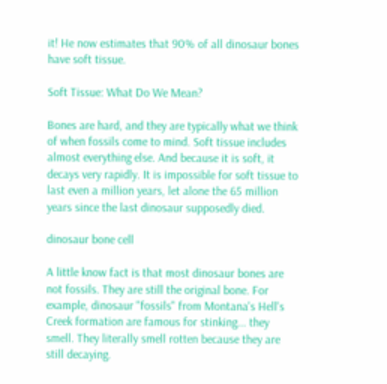it! He now estimates that 90% of all dinosaur bones have soft tissue.

Soft Tissue: What Do We Mean?

Bones are hard, and they are typically what we think of when fossils come to mind. Soft tissue includes almost everything else. And because it is soft, it decays very rapidly. It is impossible for soft tissue to last even a million years, let alone the 65 million years since the last dinosaur supposedly died.

dinosaur bone cell

A little know fact is that most dinosaur bones are not fossils. They are still the original bone. For example, dinosaur "fossils" from Montana's Hell's Creek formation are famous for stinking... they smell. They literally smell rotten because they are still decaying.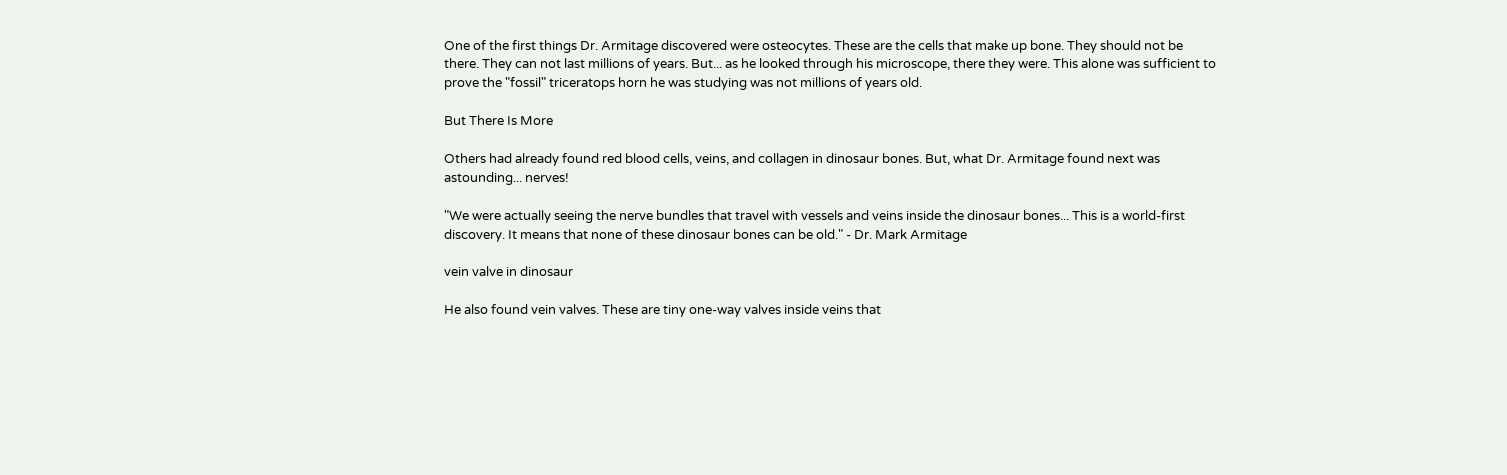One of the first things Dr. Armitage discovered were osteocytes. These are the cells that make up bone. They should not be there. They can not last millions of years. But... as he looked through his microscope, there they were. This alone was sufficient to prove the "fossil" triceratops horn he was studying was not millions of years old.

But There Is More

Others had already found red blood cells, veins, and collagen in dinosaur bones. But, what Dr. Armitage found next was astounding... nerves!

"We were actually seeing the nerve bundles that travel with vessels and veins inside the dinosaur bones... This is a world-first discovery. It means that none of these dinosaur bones can be old." - Dr. Mark Armitage

vein valve in dinosaur

He also found vein valves. These are tiny one-way valves inside veins that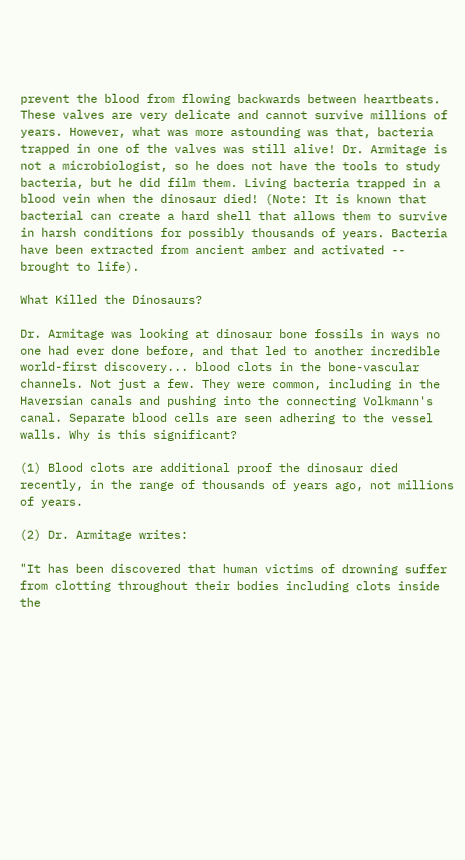prevent the blood from flowing backwards between heartbeats. These valves are very delicate and cannot survive millions of years. However, what was more astounding was that, bacteria trapped in one of the valves was still alive! Dr. Armitage is not a microbiologist, so he does not have the tools to study bacteria, but he did film them. Living bacteria trapped in a blood vein when the dinosaur died! (Note: It is known that bacterial can create a hard shell that allows them to survive in harsh conditions for possibly thousands of years. Bacteria have been extracted from ancient amber and activated -- brought to life).

What Killed the Dinosaurs?

Dr. Armitage was looking at dinosaur bone fossils in ways no one had ever done before, and that led to another incredible world-first discovery... blood clots in the bone-vascular channels. Not just a few. They were common, including in the Haversian canals and pushing into the connecting Volkmann's canal. Separate blood cells are seen adhering to the vessel walls. Why is this significant?

(1) Blood clots are additional proof the dinosaur died recently, in the range of thousands of years ago, not millions of years.

(2) Dr. Armitage writes:

"It has been discovered that human victims of drowning suffer from clotting throughout their bodies including clots inside the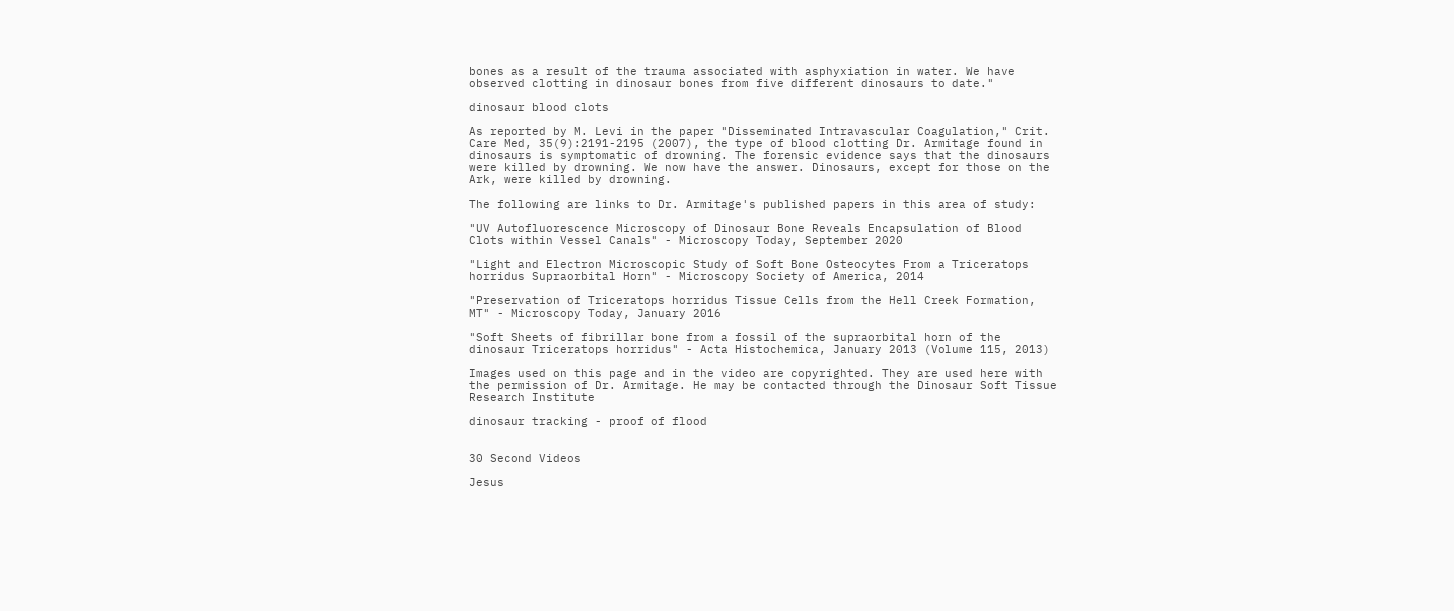bones as a result of the trauma associated with asphyxiation in water. We have observed clotting in dinosaur bones from five different dinosaurs to date."

dinosaur blood clots

As reported by M. Levi in the paper "Disseminated Intravascular Coagulation," Crit. Care Med, 35(9):2191-2195 (2007), the type of blood clotting Dr. Armitage found in dinosaurs is symptomatic of drowning. The forensic evidence says that the dinosaurs were killed by drowning. We now have the answer. Dinosaurs, except for those on the Ark, were killed by drowning.

The following are links to Dr. Armitage's published papers in this area of study:

"UV Autofluorescence Microscopy of Dinosaur Bone Reveals Encapsulation of Blood Clots within Vessel Canals" - Microscopy Today, September 2020

"Light and Electron Microscopic Study of Soft Bone Osteocytes From a Triceratops horridus Supraorbital Horn" - Microscopy Society of America, 2014

"Preservation of Triceratops horridus Tissue Cells from the Hell Creek Formation, MT" - Microscopy Today, January 2016

"Soft Sheets of fibrillar bone from a fossil of the supraorbital horn of the dinosaur Triceratops horridus" - Acta Histochemica, January 2013 (Volume 115, 2013)

Images used on this page and in the video are copyrighted. They are used here with the permission of Dr. Armitage. He may be contacted through the Dinosaur Soft Tissue Research Institute

dinosaur tracking - proof of flood


30 Second Videos

Jesus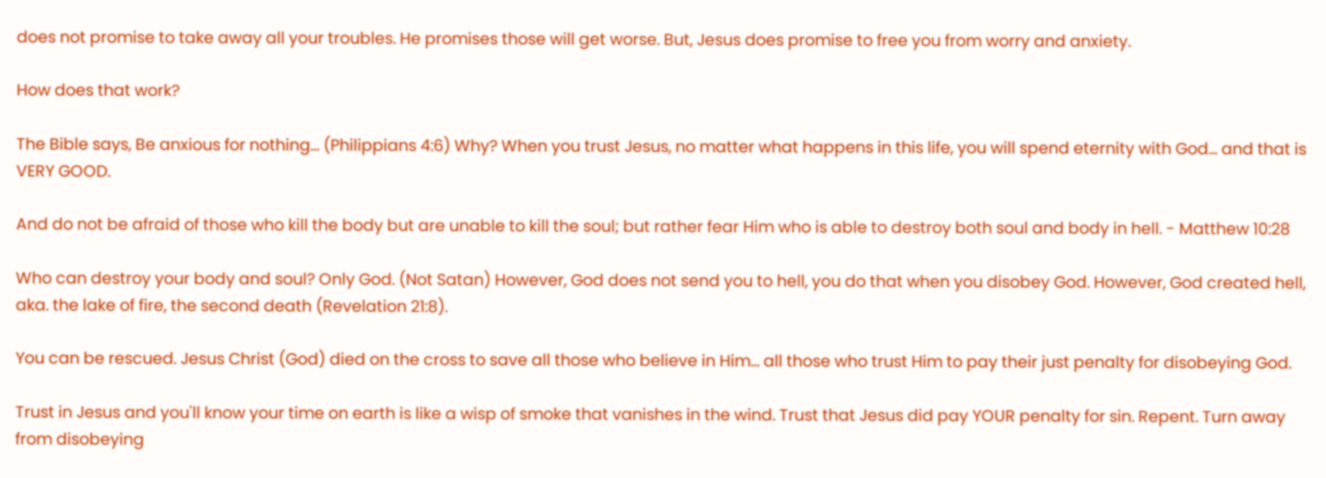does not promise to take away all your troubles. He promises those will get worse. But, Jesus does promise to free you from worry and anxiety.

How does that work?

The Bible says, Be anxious for nothing... (Philippians 4:6) Why? When you trust Jesus, no matter what happens in this life, you will spend eternity with God... and that is VERY GOOD.

And do not be afraid of those who kill the body but are unable to kill the soul; but rather fear Him who is able to destroy both soul and body in hell. - Matthew 10:28

Who can destroy your body and soul? Only God. (Not Satan) However, God does not send you to hell, you do that when you disobey God. However, God created hell, aka. the lake of fire, the second death (Revelation 21:8).

You can be rescued. Jesus Christ (God) died on the cross to save all those who believe in Him... all those who trust Him to pay their just penalty for disobeying God.

Trust in Jesus and you'll know your time on earth is like a wisp of smoke that vanishes in the wind. Trust that Jesus did pay YOUR penalty for sin. Repent. Turn away from disobeying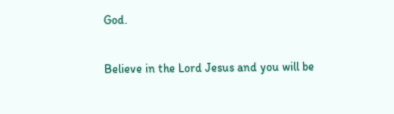God.

Believe in the Lord Jesus and you will be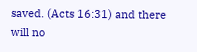saved. (Acts 16:31) and there will no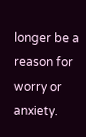longer be a reason for worry or anxiety.